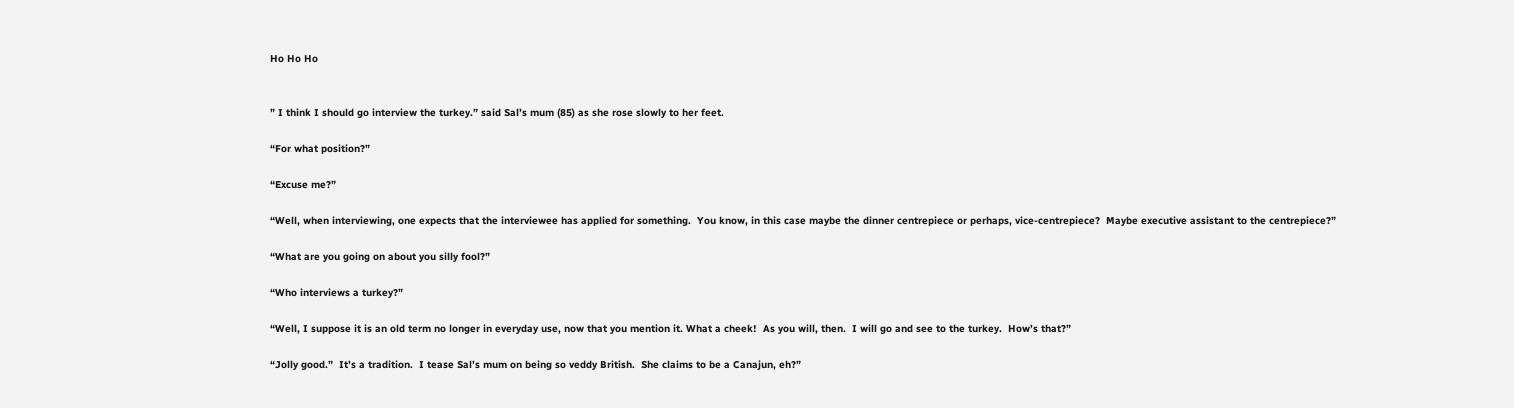Ho Ho Ho


” I think I should go interview the turkey.” said Sal’s mum (85) as she rose slowly to her feet.

“For what position?”

“Excuse me?”

“Well, when interviewing, one expects that the interviewee has applied for something.  You know, in this case maybe the dinner centrepiece or perhaps, vice-centrepiece?  Maybe executive assistant to the centrepiece?”

“What are you going on about you silly fool?”

“Who interviews a turkey?”

“Well, I suppose it is an old term no longer in everyday use, now that you mention it. What a cheek!  As you will, then.  I will go and see to the turkey.  How’s that?”

“Jolly good.”  It’s a tradition.  I tease Sal’s mum on being so veddy British.  She claims to be a Canajun, eh?”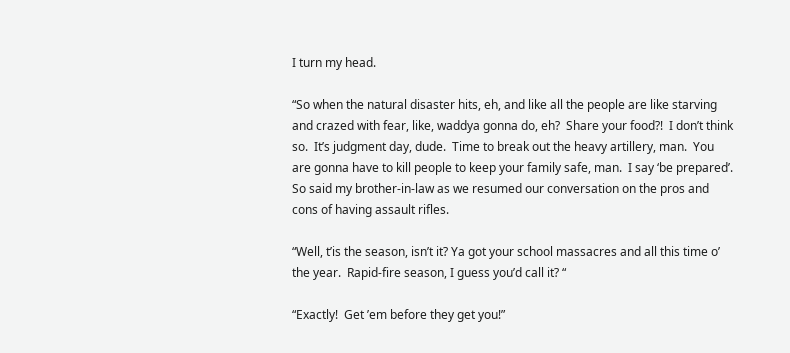I turn my head.

“So when the natural disaster hits, eh, and like all the people are like starving and crazed with fear, like, waddya gonna do, eh?  Share your food?!  I don’t think so.  It’s judgment day, dude.  Time to break out the heavy artillery, man.  You are gonna have to kill people to keep your family safe, man.  I say ‘be prepared’.  So said my brother-in-law as we resumed our conversation on the pros and cons of having assault rifles.

“Well, t’is the season, isn’t it? Ya got your school massacres and all this time o’ the year.  Rapid-fire season, I guess you’d call it? “

“Exactly!  Get ’em before they get you!”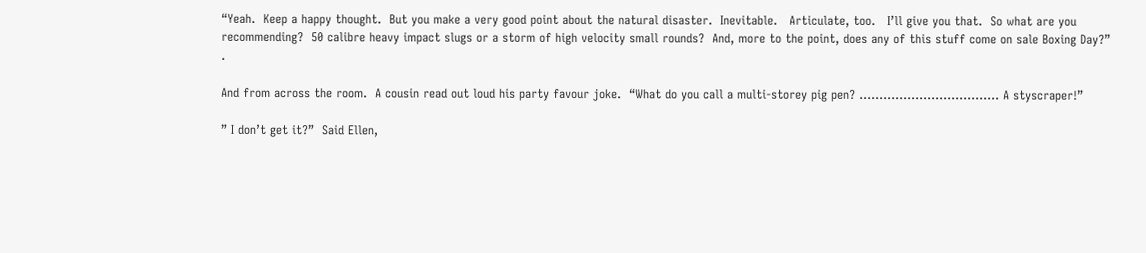“Yeah.  Keep a happy thought.  But you make a very good point about the natural disaster.  Inevitable.   Articulate, too.   I’ll give you that.  So what are you recommending?  50 calibre heavy impact slugs or a storm of high velocity small rounds?  And, more to the point, does any of this stuff come on sale Boxing Day?”    .

And from across the room.  A cousin read out loud his party favour joke.  “What do you call a multi-storey pig pen? …………………………….. A styscraper!”

” I don’t get it?”  Said Ellen,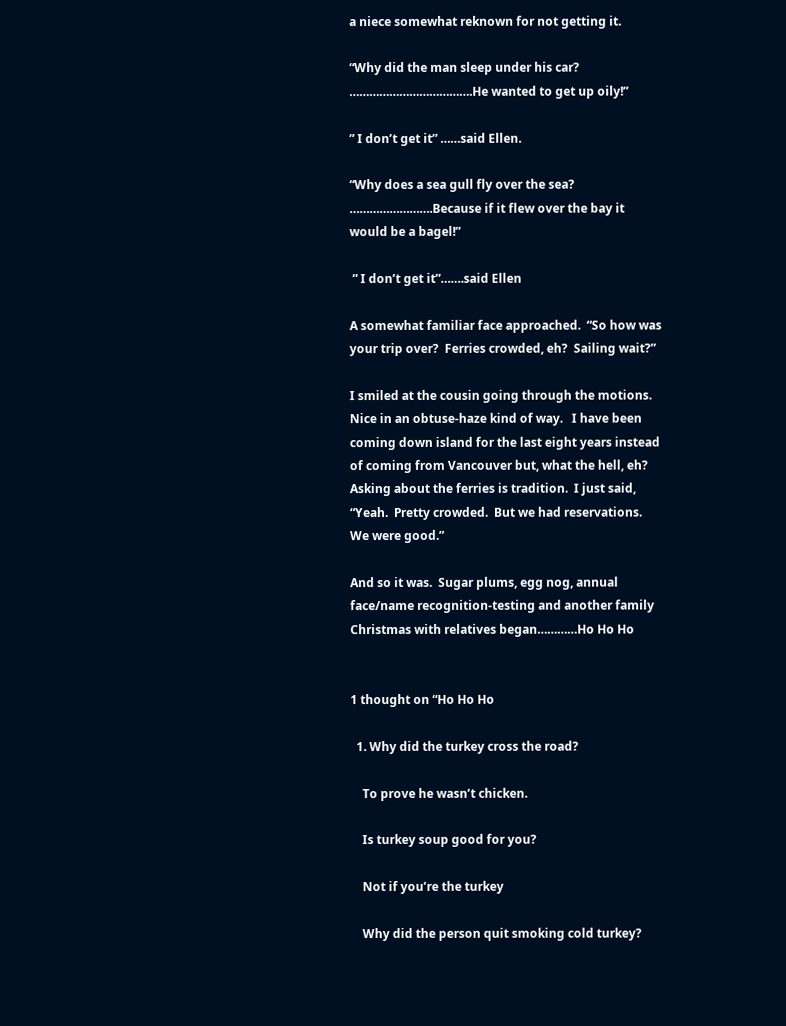a niece somewhat reknown for not getting it.

“Why did the man sleep under his car?  ……………………………….He wanted to get up oily!”

” I don’t get it” ……said Ellen.

“Why does a sea gull fly over the sea?  …………………….Because if it flew over the bay it would be a bagel!”

 ” I don’t get it”…….said Ellen

A somewhat familiar face approached.  “So how was your trip over?  Ferries crowded, eh?  Sailing wait?”

I smiled at the cousin going through the motions.  Nice in an obtuse-haze kind of way.   I have been coming down island for the last eight years instead of coming from Vancouver but, what the hell, eh?  Asking about the ferries is tradition.  I just said, “Yeah.  Pretty crowded.  But we had reservations.  We were good.”

And so it was.  Sugar plums, egg nog, annual face/name recognition-testing and another family Christmas with relatives began…………Ho Ho Ho


1 thought on “Ho Ho Ho

  1. Why did the turkey cross the road?

    To prove he wasn’t chicken.

    Is turkey soup good for you?

    Not if you’re the turkey

    Why did the person quit smoking cold turkey?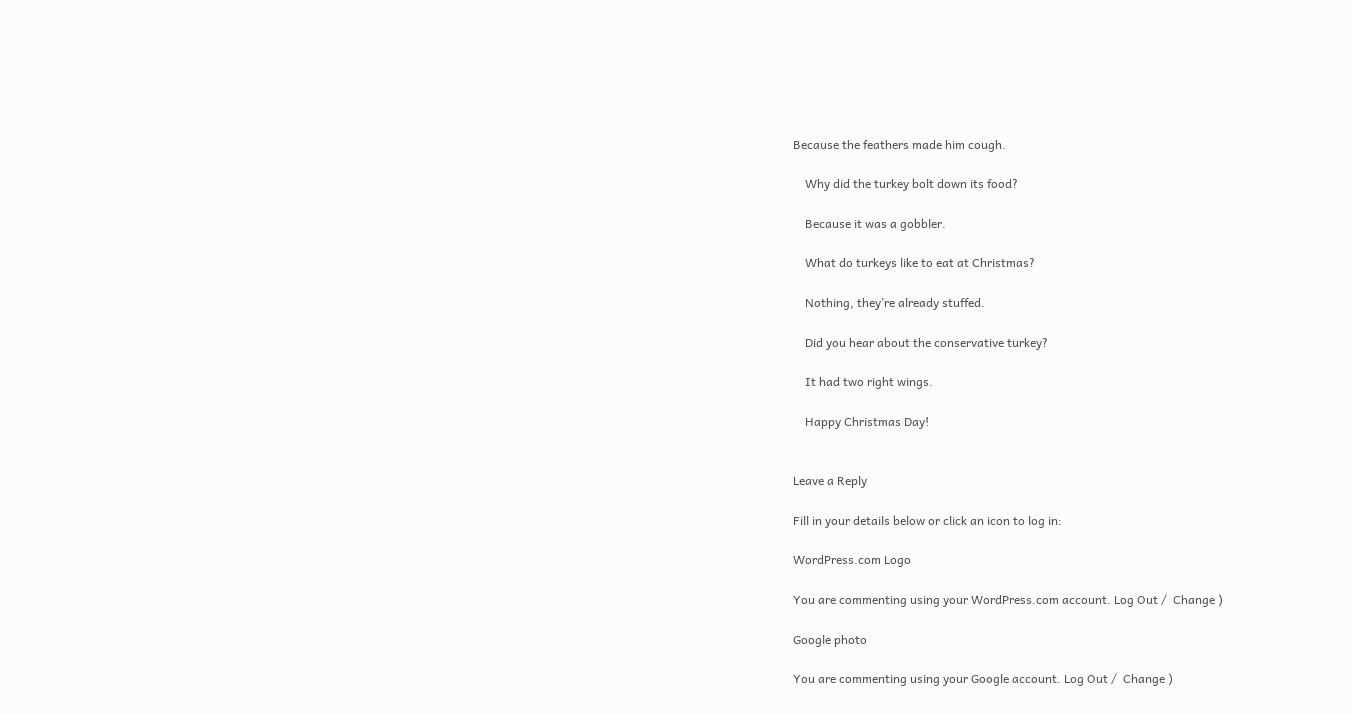Because the feathers made him cough.

    Why did the turkey bolt down its food?

    Because it was a gobbler.

    What do turkeys like to eat at Christmas?

    Nothing, they’re already stuffed.

    Did you hear about the conservative turkey?

    It had two right wings.

    Happy Christmas Day!


Leave a Reply

Fill in your details below or click an icon to log in:

WordPress.com Logo

You are commenting using your WordPress.com account. Log Out /  Change )

Google photo

You are commenting using your Google account. Log Out /  Change )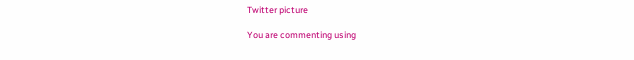Twitter picture

You are commenting using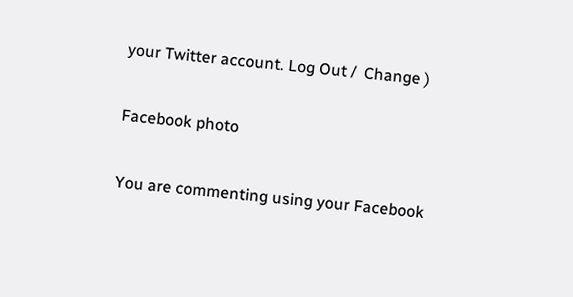your Twitter account. Log Out /  Change )

Facebook photo

You are commenting using your Facebook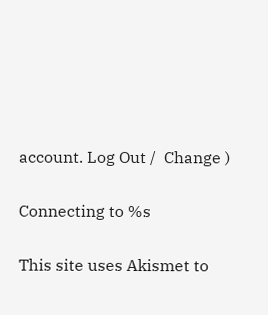account. Log Out /  Change )

Connecting to %s

This site uses Akismet to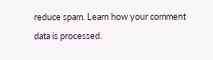reduce spam. Learn how your comment data is processed.